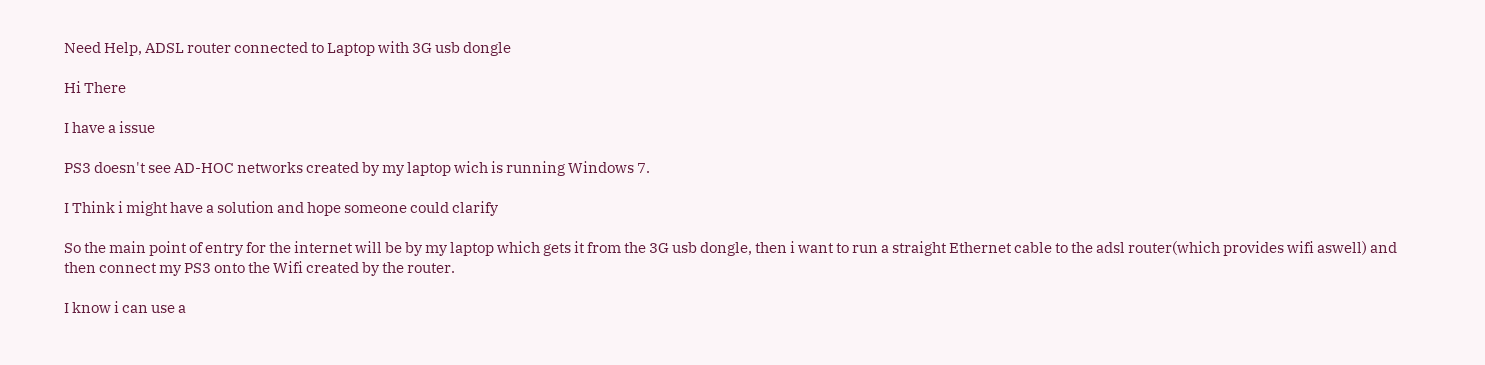Need Help, ADSL router connected to Laptop with 3G usb dongle

Hi There

I have a issue

PS3 doesn't see AD-HOC networks created by my laptop wich is running Windows 7.

I Think i might have a solution and hope someone could clarify

So the main point of entry for the internet will be by my laptop which gets it from the 3G usb dongle, then i want to run a straight Ethernet cable to the adsl router(which provides wifi aswell) and then connect my PS3 onto the Wifi created by the router.

I know i can use a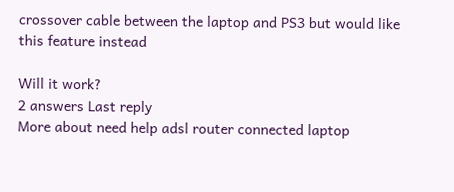crossover cable between the laptop and PS3 but would like this feature instead

Will it work?
2 answers Last reply
More about need help adsl router connected laptop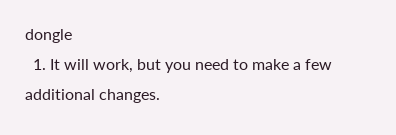dongle
  1. It will work, but you need to make a few additional changes.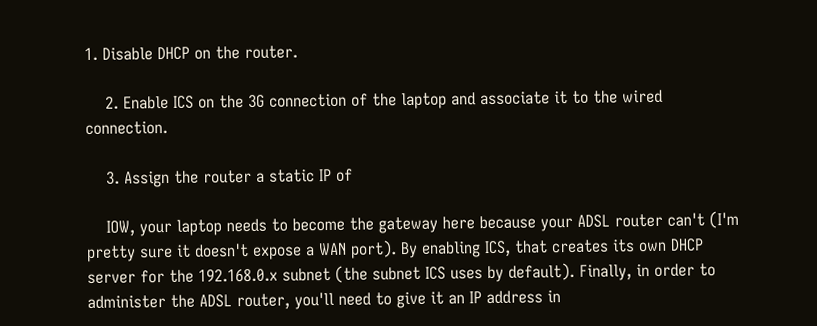1. Disable DHCP on the router.

    2. Enable ICS on the 3G connection of the laptop and associate it to the wired connection.

    3. Assign the router a static IP of

    IOW, your laptop needs to become the gateway here because your ADSL router can't (I'm pretty sure it doesn't expose a WAN port). By enabling ICS, that creates its own DHCP server for the 192.168.0.x subnet (the subnet ICS uses by default). Finally, in order to administer the ADSL router, you'll need to give it an IP address in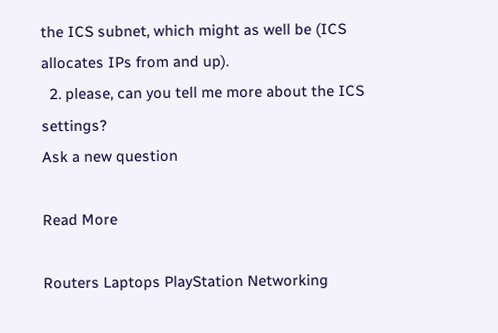the ICS subnet, which might as well be (ICS allocates IPs from and up).
  2. please, can you tell me more about the ICS settings?
Ask a new question

Read More

Routers Laptops PlayStation Networking